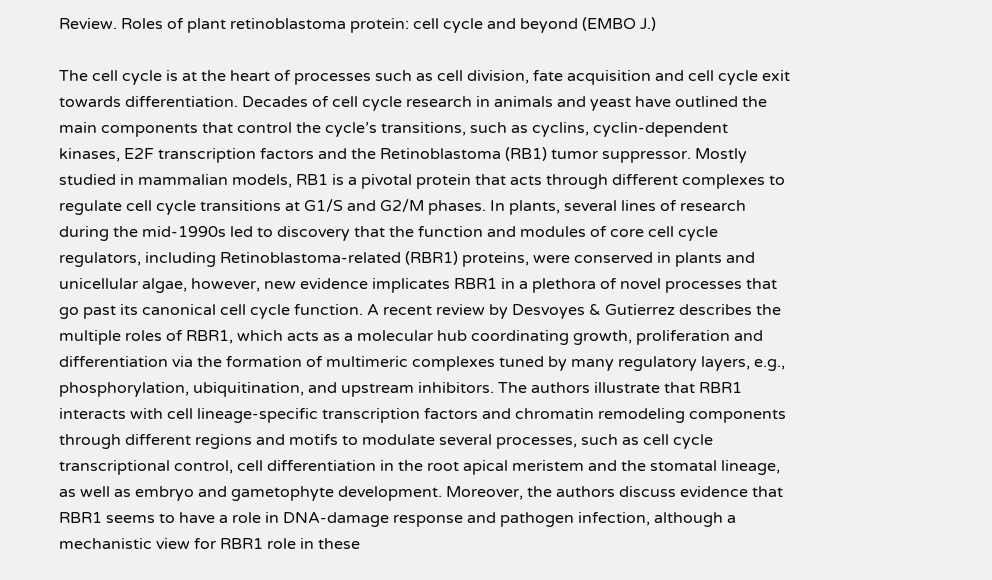Review. Roles of plant retinoblastoma protein: cell cycle and beyond (EMBO J.)

The cell cycle is at the heart of processes such as cell division, fate acquisition and cell cycle exit towards differentiation. Decades of cell cycle research in animals and yeast have outlined the main components that control the cycle’s transitions, such as cyclins, cyclin-dependent kinases, E2F transcription factors and the Retinoblastoma (RB1) tumor suppressor. Mostly studied in mammalian models, RB1 is a pivotal protein that acts through different complexes to regulate cell cycle transitions at G1/S and G2/M phases. In plants, several lines of research during the mid-1990s led to discovery that the function and modules of core cell cycle regulators, including Retinoblastoma-related (RBR1) proteins, were conserved in plants and unicellular algae, however, new evidence implicates RBR1 in a plethora of novel processes that go past its canonical cell cycle function. A recent review by Desvoyes & Gutierrez describes the multiple roles of RBR1, which acts as a molecular hub coordinating growth, proliferation and differentiation via the formation of multimeric complexes tuned by many regulatory layers, e.g., phosphorylation, ubiquitination, and upstream inhibitors. The authors illustrate that RBR1 interacts with cell lineage-specific transcription factors and chromatin remodeling components through different regions and motifs to modulate several processes, such as cell cycle transcriptional control, cell differentiation in the root apical meristem and the stomatal lineage, as well as embryo and gametophyte development. Moreover, the authors discuss evidence that RBR1 seems to have a role in DNA-damage response and pathogen infection, although a mechanistic view for RBR1 role in these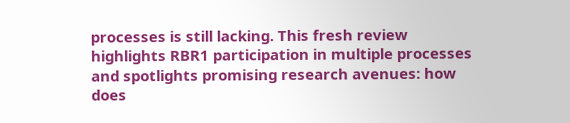processes is still lacking. This fresh review highlights RBR1 participation in multiple processes and spotlights promising research avenues: how does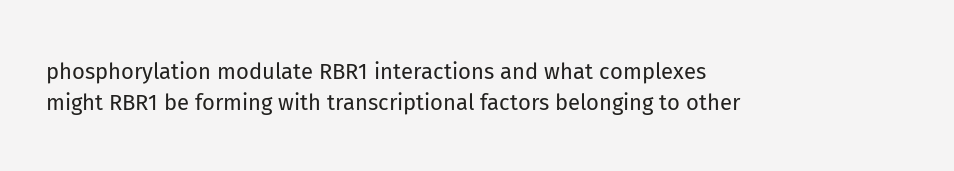phosphorylation modulate RBR1 interactions and what complexes might RBR1 be forming with transcriptional factors belonging to other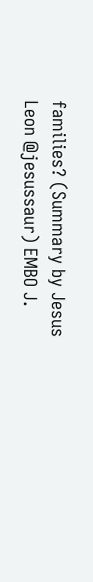families? (Summary by Jesus Leon @jesussaur) EMBO J.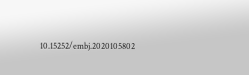10.15252/embj.2020105802